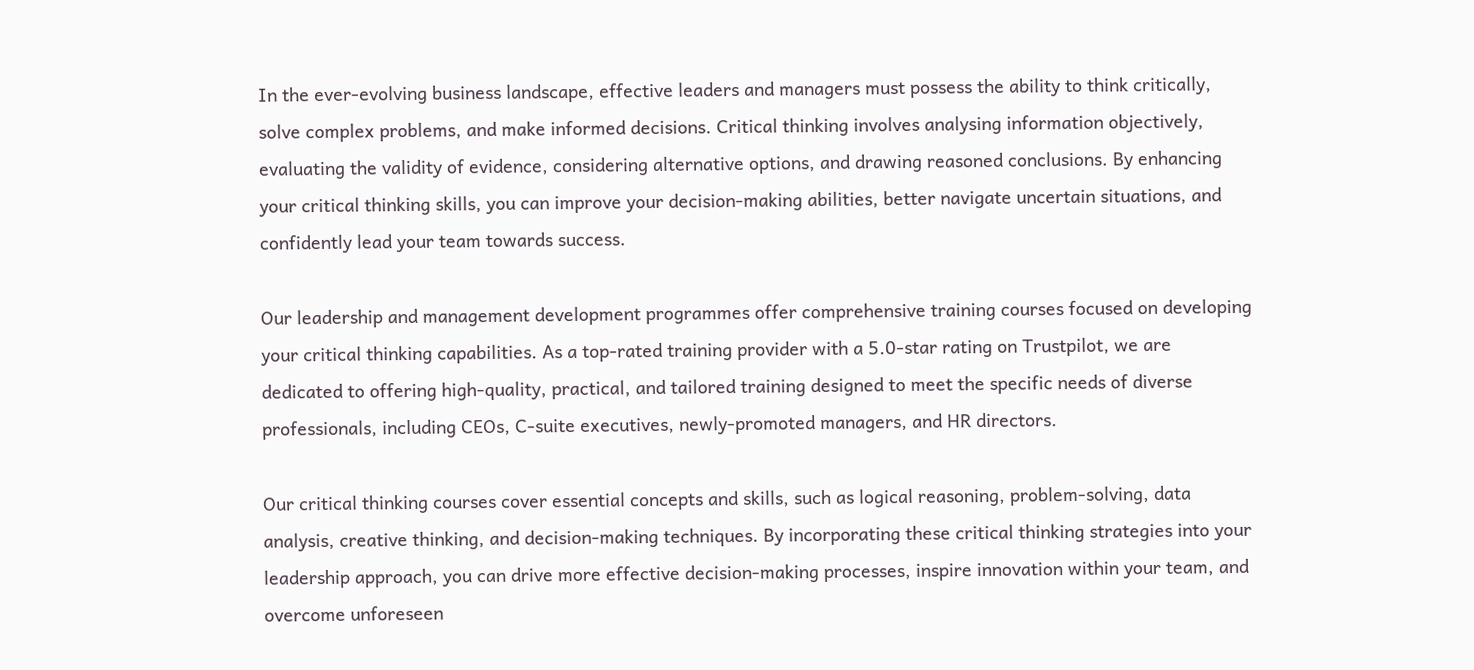In the ever-evolving business landscape, effective leaders and managers must possess the ability to think critically, solve complex problems, and make informed decisions. Critical thinking involves analysing information objectively, evaluating the validity of evidence, considering alternative options, and drawing reasoned conclusions. By enhancing your critical thinking skills, you can improve your decision-making abilities, better navigate uncertain situations, and confidently lead your team towards success.

Our leadership and management development programmes offer comprehensive training courses focused on developing your critical thinking capabilities. As a top-rated training provider with a 5.0-star rating on Trustpilot, we are dedicated to offering high-quality, practical, and tailored training designed to meet the specific needs of diverse professionals, including CEOs, C-suite executives, newly-promoted managers, and HR directors.

Our critical thinking courses cover essential concepts and skills, such as logical reasoning, problem-solving, data analysis, creative thinking, and decision-making techniques. By incorporating these critical thinking strategies into your leadership approach, you can drive more effective decision-making processes, inspire innovation within your team, and overcome unforeseen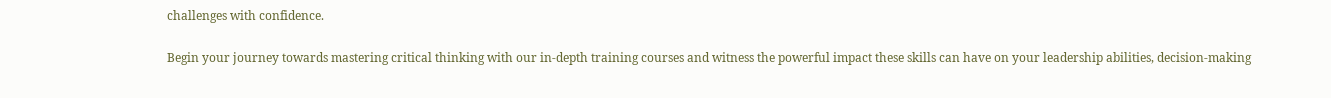challenges with confidence.

Begin your journey towards mastering critical thinking with our in-depth training courses and witness the powerful impact these skills can have on your leadership abilities, decision-making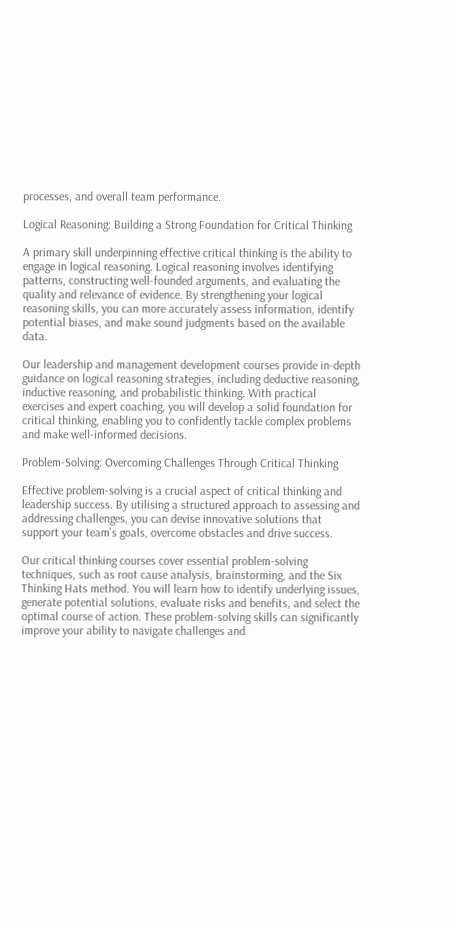processes, and overall team performance.

Logical Reasoning: Building a Strong Foundation for Critical Thinking

A primary skill underpinning effective critical thinking is the ability to engage in logical reasoning. Logical reasoning involves identifying patterns, constructing well-founded arguments, and evaluating the quality and relevance of evidence. By strengthening your logical reasoning skills, you can more accurately assess information, identify potential biases, and make sound judgments based on the available data.

Our leadership and management development courses provide in-depth guidance on logical reasoning strategies, including deductive reasoning, inductive reasoning, and probabilistic thinking. With practical exercises and expert coaching, you will develop a solid foundation for critical thinking, enabling you to confidently tackle complex problems and make well-informed decisions.

Problem-Solving: Overcoming Challenges Through Critical Thinking

Effective problem-solving is a crucial aspect of critical thinking and leadership success. By utilising a structured approach to assessing and addressing challenges, you can devise innovative solutions that support your team's goals, overcome obstacles and drive success.

Our critical thinking courses cover essential problem-solving techniques, such as root cause analysis, brainstorming, and the Six Thinking Hats method. You will learn how to identify underlying issues, generate potential solutions, evaluate risks and benefits, and select the optimal course of action. These problem-solving skills can significantly improve your ability to navigate challenges and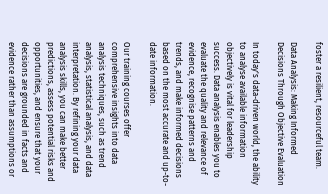foster a resilient, resourceful team.

Data Analysis: Making Informed Decisions Through Objective Evaluation

In today's data-driven world, the ability to analyse available information objectively is vital for leadership success. Data analysis enables you to evaluate the quality and relevance of evidence, recognise patterns and trends, and make informed decisions based on the most accurate and up-to-date information.

Our training courses offer comprehensive insights into data analysis techniques, such as trend analysis, statistical analysis, and data interpretation. By refining your data analysis skills, you can make better predictions, assess potential risks and opportunities, and ensure that your decisions are grounded in facts and evidence rather than assumptions or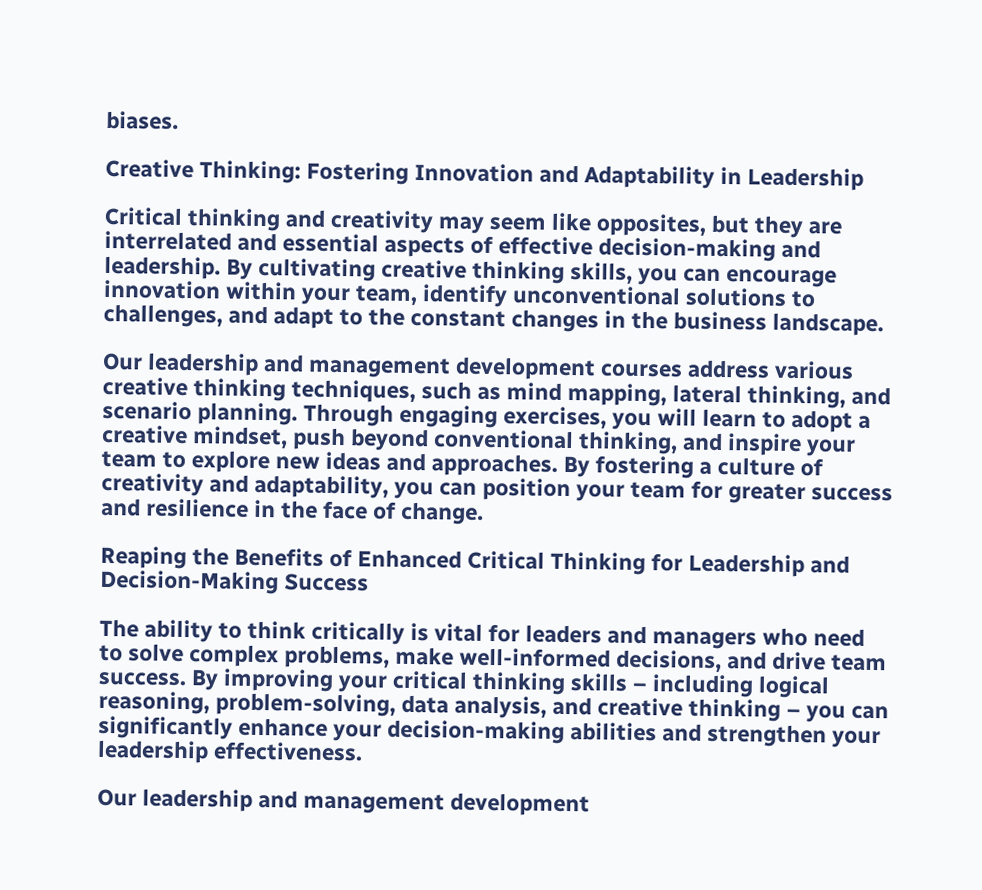biases.

Creative Thinking: Fostering Innovation and Adaptability in Leadership

Critical thinking and creativity may seem like opposites, but they are interrelated and essential aspects of effective decision-making and leadership. By cultivating creative thinking skills, you can encourage innovation within your team, identify unconventional solutions to challenges, and adapt to the constant changes in the business landscape.

Our leadership and management development courses address various creative thinking techniques, such as mind mapping, lateral thinking, and scenario planning. Through engaging exercises, you will learn to adopt a creative mindset, push beyond conventional thinking, and inspire your team to explore new ideas and approaches. By fostering a culture of creativity and adaptability, you can position your team for greater success and resilience in the face of change.

Reaping the Benefits of Enhanced Critical Thinking for Leadership and Decision-Making Success

The ability to think critically is vital for leaders and managers who need to solve complex problems, make well-informed decisions, and drive team success. By improving your critical thinking skills – including logical reasoning, problem-solving, data analysis, and creative thinking – you can significantly enhance your decision-making abilities and strengthen your leadership effectiveness.

Our leadership and management development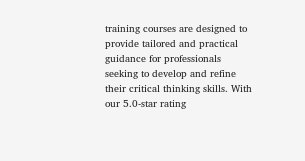training courses are designed to provide tailored and practical guidance for professionals seeking to develop and refine their critical thinking skills. With our 5.0-star rating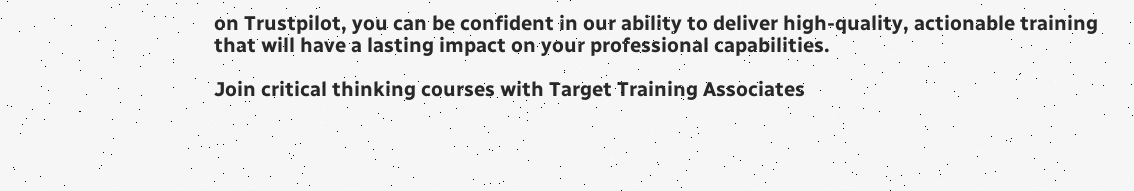on Trustpilot, you can be confident in our ability to deliver high-quality, actionable training that will have a lasting impact on your professional capabilities.

Join critical thinking courses with Target Training Associates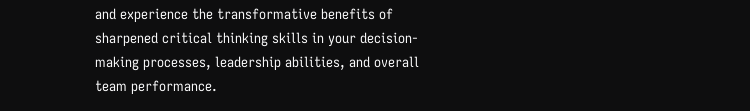and experience the transformative benefits of sharpened critical thinking skills in your decision-making processes, leadership abilities, and overall team performance.